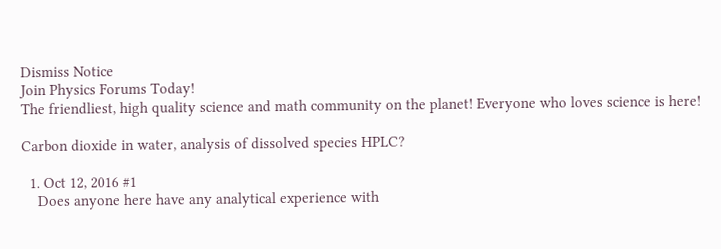Dismiss Notice
Join Physics Forums Today!
The friendliest, high quality science and math community on the planet! Everyone who loves science is here!

Carbon dioxide in water, analysis of dissolved species HPLC?

  1. Oct 12, 2016 #1
    Does anyone here have any analytical experience with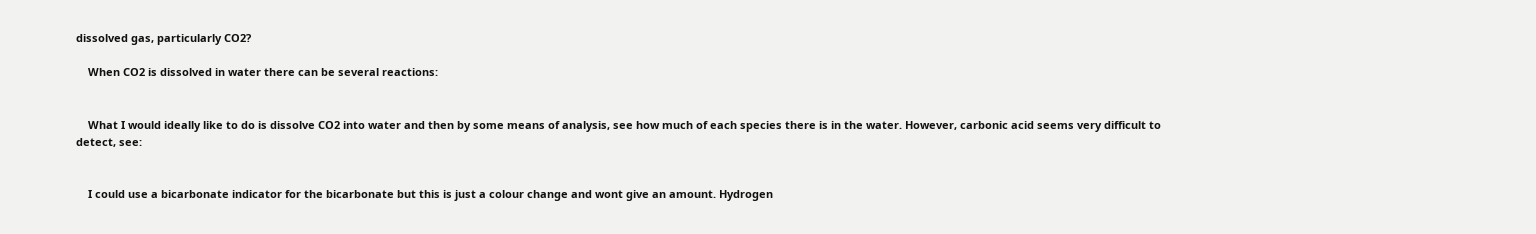dissolved gas, particularly CO2?

    When CO2 is dissolved in water there can be several reactions:


    What I would ideally like to do is dissolve CO2 into water and then by some means of analysis, see how much of each species there is in the water. However, carbonic acid seems very difficult to detect, see:


    I could use a bicarbonate indicator for the bicarbonate but this is just a colour change and wont give an amount. Hydrogen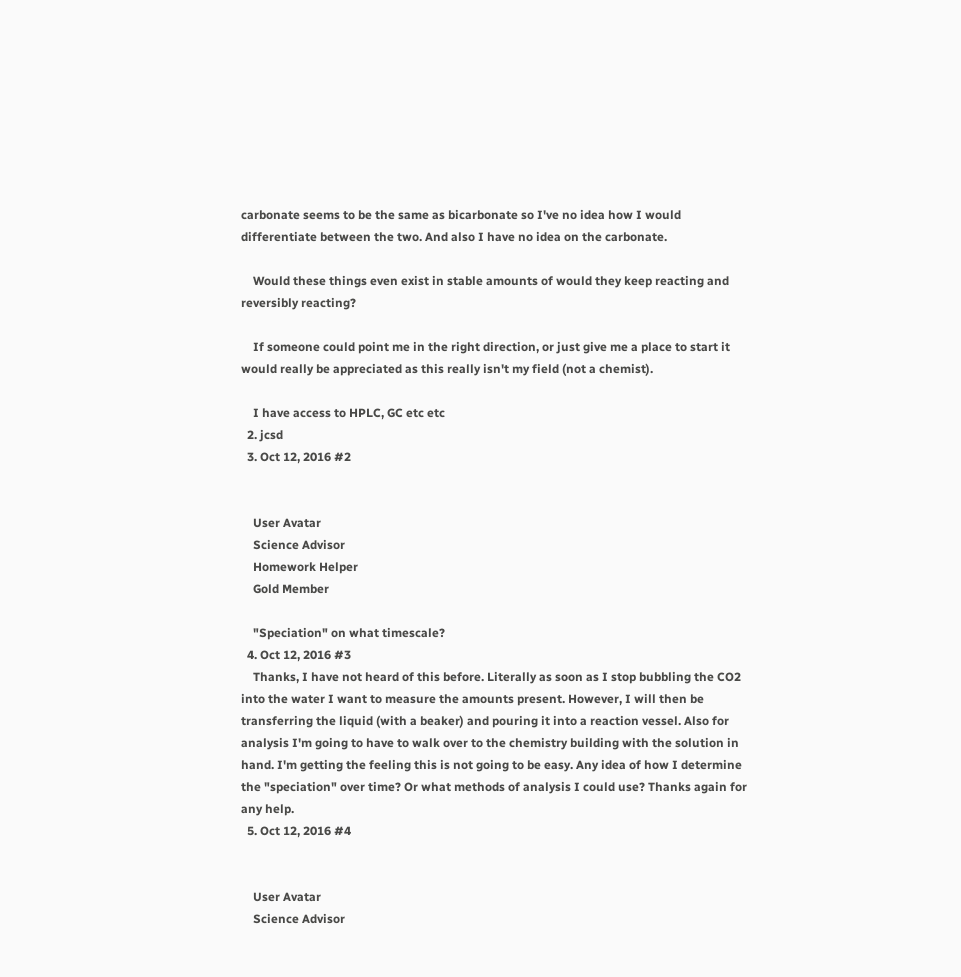carbonate seems to be the same as bicarbonate so I've no idea how I would differentiate between the two. And also I have no idea on the carbonate.

    Would these things even exist in stable amounts of would they keep reacting and reversibly reacting?

    If someone could point me in the right direction, or just give me a place to start it would really be appreciated as this really isn't my field (not a chemist).

    I have access to HPLC, GC etc etc
  2. jcsd
  3. Oct 12, 2016 #2


    User Avatar
    Science Advisor
    Homework Helper
    Gold Member

    "Speciation" on what timescale?
  4. Oct 12, 2016 #3
    Thanks, I have not heard of this before. Literally as soon as I stop bubbling the CO2 into the water I want to measure the amounts present. However, I will then be transferring the liquid (with a beaker) and pouring it into a reaction vessel. Also for analysis I'm going to have to walk over to the chemistry building with the solution in hand. I'm getting the feeling this is not going to be easy. Any idea of how I determine the "speciation" over time? Or what methods of analysis I could use? Thanks again for any help.
  5. Oct 12, 2016 #4


    User Avatar
    Science Advisor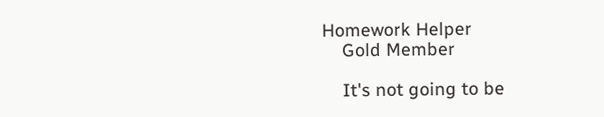Homework Helper
    Gold Member

    It's not going to be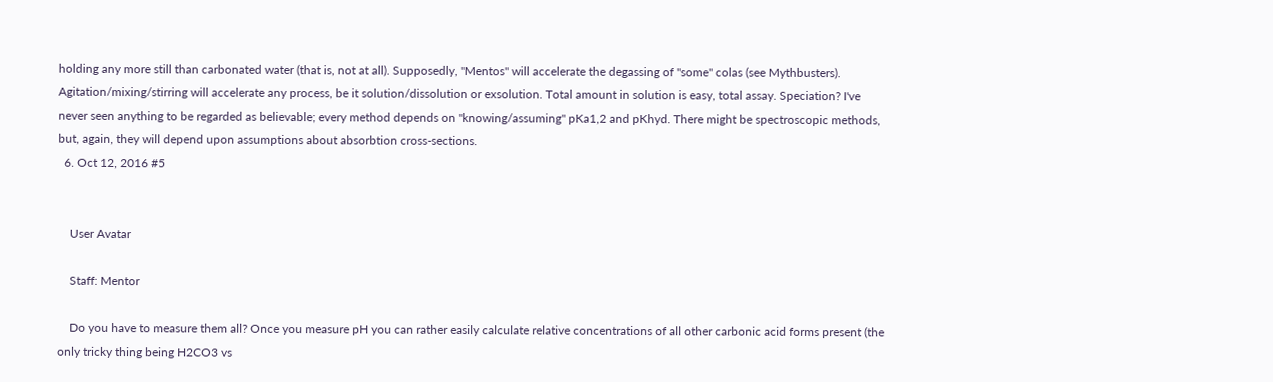holding any more still than carbonated water (that is, not at all). Supposedly, "Mentos" will accelerate the degassing of "some" colas (see Mythbusters). Agitation/mixing/stirring will accelerate any process, be it solution/dissolution or exsolution. Total amount in solution is easy, total assay. Speciation? I've never seen anything to be regarded as believable; every method depends on "knowing/assuming" pKa1,2 and pKhyd. There might be spectroscopic methods, but, again, they will depend upon assumptions about absorbtion cross-sections.
  6. Oct 12, 2016 #5


    User Avatar

    Staff: Mentor

    Do you have to measure them all? Once you measure pH you can rather easily calculate relative concentrations of all other carbonic acid forms present (the only tricky thing being H2CO3 vs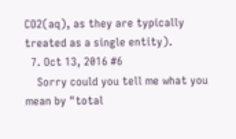CO2(aq), as they are typically treated as a single entity).
  7. Oct 13, 2016 #6
    Sorry could you tell me what you mean by "total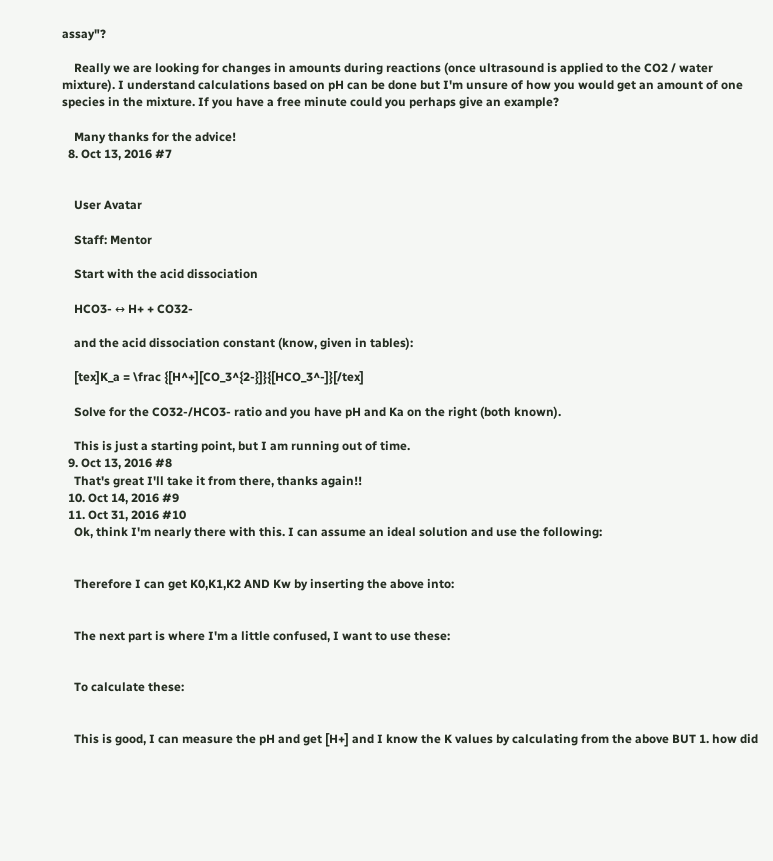assay"?

    Really we are looking for changes in amounts during reactions (once ultrasound is applied to the CO2 / water mixture). I understand calculations based on pH can be done but I'm unsure of how you would get an amount of one species in the mixture. If you have a free minute could you perhaps give an example?

    Many thanks for the advice!
  8. Oct 13, 2016 #7


    User Avatar

    Staff: Mentor

    Start with the acid dissociation

    HCO3- ↔ H+ + CO32-

    and the acid dissociation constant (know, given in tables):

    [tex]K_a = \frac {[H^+][CO_3^{2-}]}{[HCO_3^-]}[/tex]

    Solve for the CO32-/HCO3- ratio and you have pH and Ka on the right (both known).

    This is just a starting point, but I am running out of time.
  9. Oct 13, 2016 #8
    That's great I'll take it from there, thanks again!!
  10. Oct 14, 2016 #9
  11. Oct 31, 2016 #10
    Ok, think I'm nearly there with this. I can assume an ideal solution and use the following:


    Therefore I can get K0,K1,K2 AND Kw by inserting the above into:


    The next part is where I'm a little confused, I want to use these:


    To calculate these:


    This is good, I can measure the pH and get [H+] and I know the K values by calculating from the above BUT 1. how did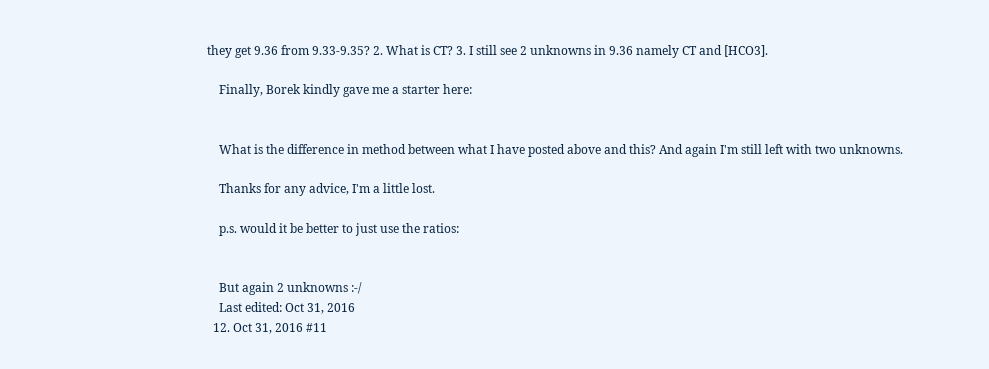they get 9.36 from 9.33-9.35? 2. What is CT? 3. I still see 2 unknowns in 9.36 namely CT and [HCO3].

    Finally, Borek kindly gave me a starter here:


    What is the difference in method between what I have posted above and this? And again I'm still left with two unknowns.

    Thanks for any advice, I'm a little lost.

    p.s. would it be better to just use the ratios:


    But again 2 unknowns :-/
    Last edited: Oct 31, 2016
  12. Oct 31, 2016 #11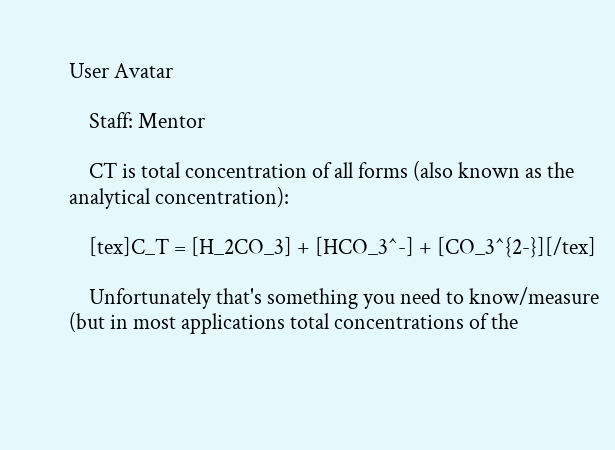User Avatar

    Staff: Mentor

    CT is total concentration of all forms (also known as the analytical concentration):

    [tex]C_T = [H_2CO_3] + [HCO_3^-] + [CO_3^{2-}][/tex]

    Unfortunately that's something you need to know/measure (but in most applications total concentrations of the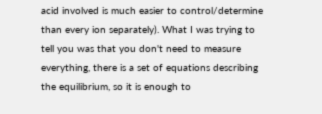acid involved is much easier to control/determine than every ion separately). What I was trying to tell you was that you don't need to measure everything, there is a set of equations describing the equilibrium, so it is enough to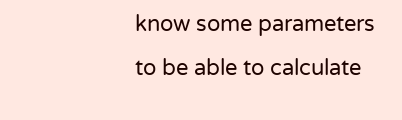know some parameters to be able to calculate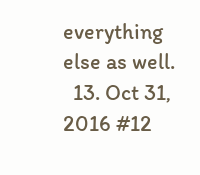everything else as well.
  13. Oct 31, 2016 #12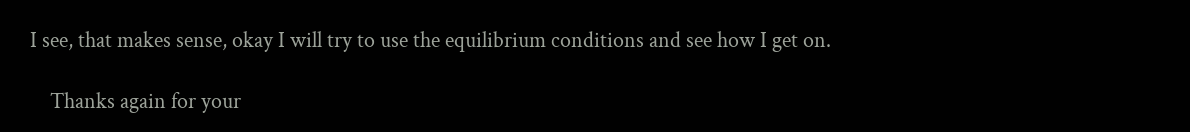I see, that makes sense, okay I will try to use the equilibrium conditions and see how I get on.

    Thanks again for your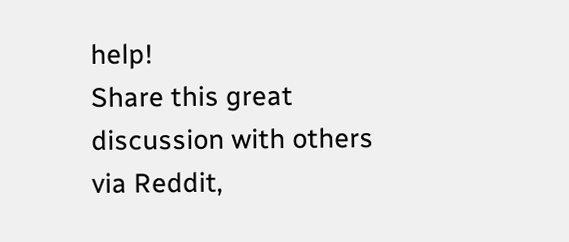help!
Share this great discussion with others via Reddit,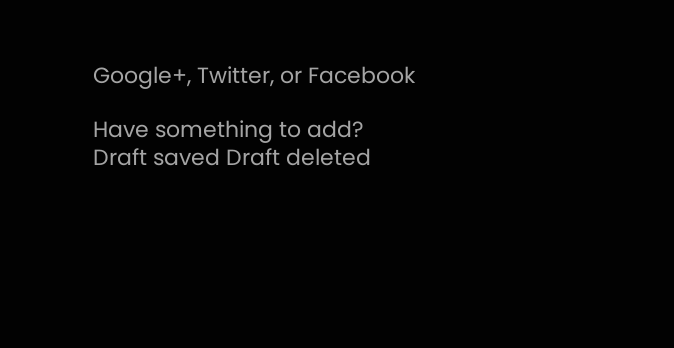Google+, Twitter, or Facebook

Have something to add?
Draft saved Draft deleted